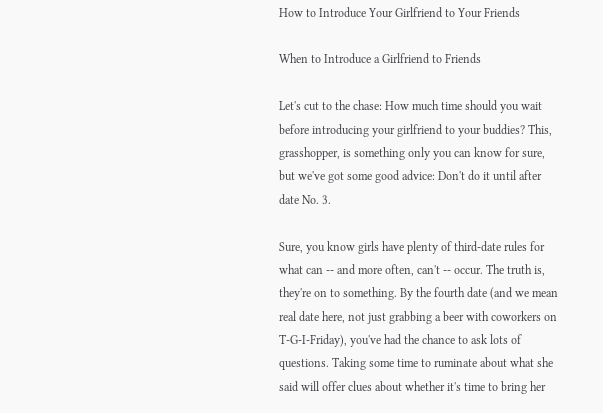How to Introduce Your Girlfriend to Your Friends

When to Introduce a Girlfriend to Friends

Let's cut to the chase: How much time should you wait before introducing your girlfriend to your buddies? This, grasshopper, is something only you can know for sure, but we've got some good advice: Don't do it until after date No. 3.

Sure, you know girls have plenty of third-date rules for what can -- and more often, can't -- occur. The truth is, they're on to something. By the fourth date (and we mean real date here, not just grabbing a beer with coworkers on T-G-I-Friday), you've had the chance to ask lots of questions. Taking some time to ruminate about what she said will offer clues about whether it's time to bring her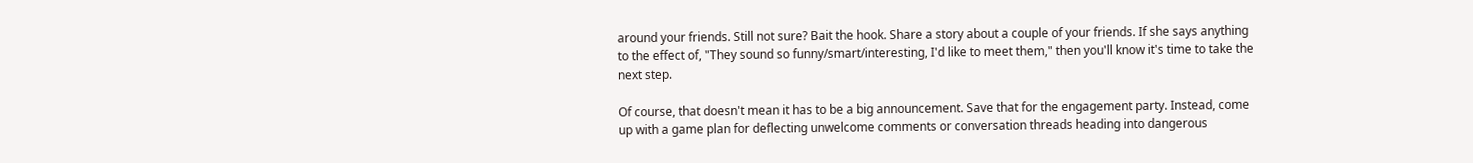around your friends. Still not sure? Bait the hook. Share a story about a couple of your friends. If she says anything to the effect of, "They sound so funny/smart/interesting, I'd like to meet them," then you'll know it's time to take the next step.

Of course, that doesn't mean it has to be a big announcement. Save that for the engagement party. Instead, come up with a game plan for deflecting unwelcome comments or conversation threads heading into dangerous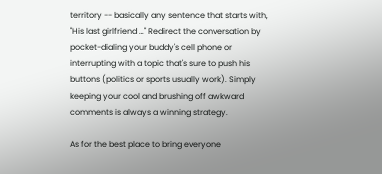territory -- basically any sentence that starts with, "His last girlfriend …" Redirect the conversation by pocket-dialing your buddy's cell phone or interrupting with a topic that's sure to push his buttons (politics or sports usually work). Simply keeping your cool and brushing off awkward comments is always a winning strategy.

As for the best place to bring everyone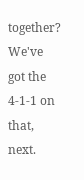together? We've got the 4-1-1 on that, next.